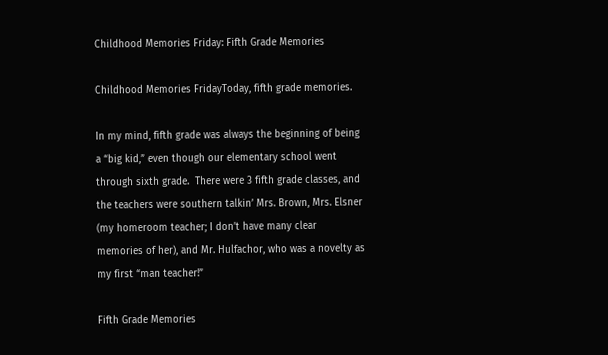Childhood Memories Friday: Fifth Grade Memories

Childhood Memories FridayToday, fifth grade memories.

In my mind, fifth grade was always the beginning of being a “big kid,” even though our elementary school went through sixth grade.  There were 3 fifth grade classes, and the teachers were southern talkin’ Mrs. Brown, Mrs. Elsner (my homeroom teacher; I don’t have many clear memories of her), and Mr. Hulfachor, who was a novelty as my first “man teacher!”

Fifth Grade Memories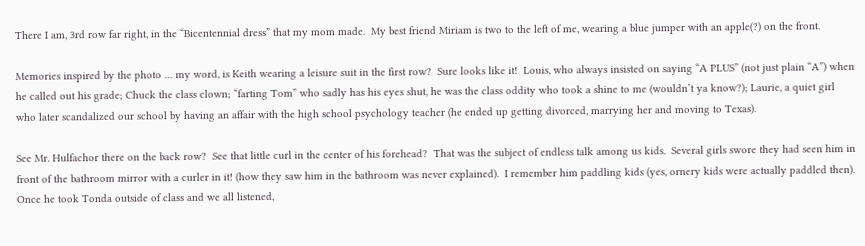There I am, 3rd row far right, in the “Bicentennial dress” that my mom made.  My best friend Miriam is two to the left of me, wearing a blue jumper with an apple(?) on the front.

Memories inspired by the photo … my word, is Keith wearing a leisure suit in the first row?  Sure looks like it!  Louis, who always insisted on saying “A PLUS” (not just plain “A”) when he called out his grade; Chuck the class clown; “farting Tom” who sadly has his eyes shut, he was the class oddity who took a shine to me (wouldn’t ya know?); Laurie, a quiet girl who later scandalized our school by having an affair with the high school psychology teacher (he ended up getting divorced, marrying her and moving to Texas).

See Mr. Hulfachor there on the back row?  See that little curl in the center of his forehead?  That was the subject of endless talk among us kids.  Several girls swore they had seen him in front of the bathroom mirror with a curler in it! (how they saw him in the bathroom was never explained).  I remember him paddling kids (yes, ornery kids were actually paddled then).  Once he took Tonda outside of class and we all listened,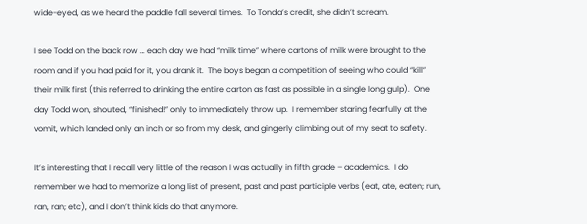wide-eyed, as we heard the paddle fall several times.  To Tonda’s credit, she didn’t scream.

I see Todd on the back row … each day we had “milk time” where cartons of milk were brought to the room and if you had paid for it, you drank it.  The boys began a competition of seeing who could “kill” their milk first (this referred to drinking the entire carton as fast as possible in a single long gulp).  One day Todd won, shouted, “finished!” only to immediately throw up.  I remember staring fearfully at the vomit, which landed only an inch or so from my desk, and gingerly climbing out of my seat to safety.

It’s interesting that I recall very little of the reason I was actually in fifth grade – academics.  I do remember we had to memorize a long list of present, past and past participle verbs (eat, ate, eaten; run, ran, ran; etc), and I don’t think kids do that anymore.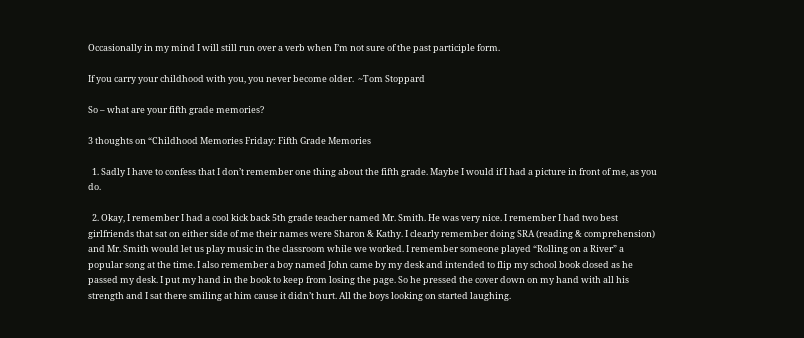Occasionally in my mind I will still run over a verb when I’m not sure of the past participle form.

If you carry your childhood with you, you never become older.  ~Tom Stoppard

So – what are your fifth grade memories?

3 thoughts on “Childhood Memories Friday: Fifth Grade Memories

  1. Sadly I have to confess that I don’t remember one thing about the fifth grade. Maybe I would if I had a picture in front of me, as you do.

  2. Okay, I remember I had a cool kick back 5th grade teacher named Mr. Smith. He was very nice. I remember I had two best girlfriends that sat on either side of me their names were Sharon & Kathy. I clearly remember doing SRA (reading & comprehension) and Mr. Smith would let us play music in the classroom while we worked. I remember someone played “Rolling on a River” a popular song at the time. I also remember a boy named John came by my desk and intended to flip my school book closed as he passed my desk. I put my hand in the book to keep from losing the page. So he pressed the cover down on my hand with all his strength and I sat there smiling at him cause it didn’t hurt. All the boys looking on started laughing.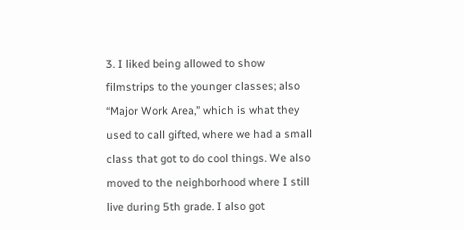3. I liked being allowed to show filmstrips to the younger classes; also “Major Work Area,” which is what they used to call gifted, where we had a small class that got to do cool things. We also moved to the neighborhood where I still live during 5th grade. I also got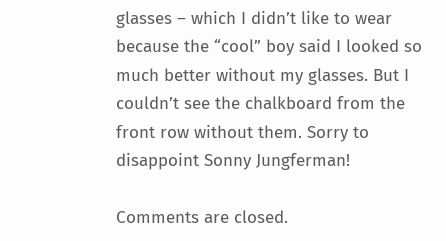glasses – which I didn’t like to wear because the “cool” boy said I looked so much better without my glasses. But I couldn’t see the chalkboard from the front row without them. Sorry to disappoint Sonny Jungferman!

Comments are closed.